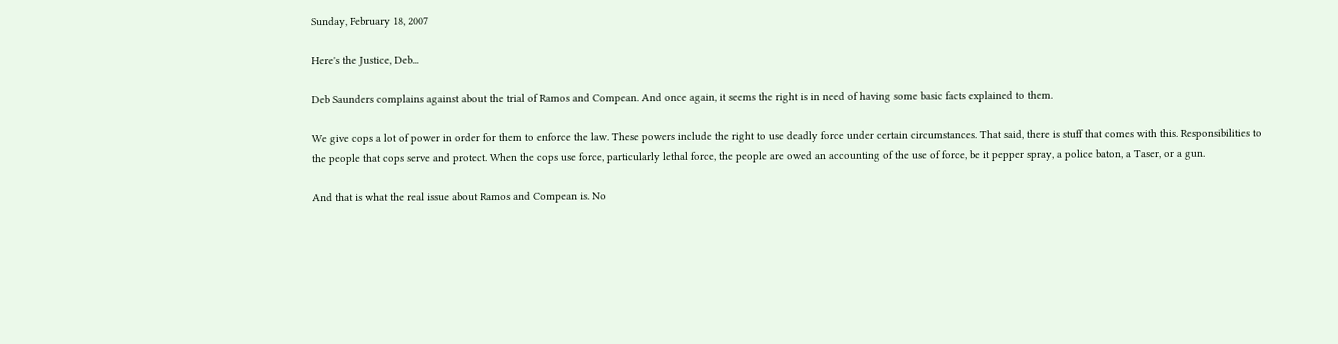Sunday, February 18, 2007

Here's the Justice, Deb...

Deb Saunders complains against about the trial of Ramos and Compean. And once again, it seems the right is in need of having some basic facts explained to them.

We give cops a lot of power in order for them to enforce the law. These powers include the right to use deadly force under certain circumstances. That said, there is stuff that comes with this. Responsibilities to the people that cops serve and protect. When the cops use force, particularly lethal force, the people are owed an accounting of the use of force, be it pepper spray, a police baton, a Taser, or a gun.

And that is what the real issue about Ramos and Compean is. No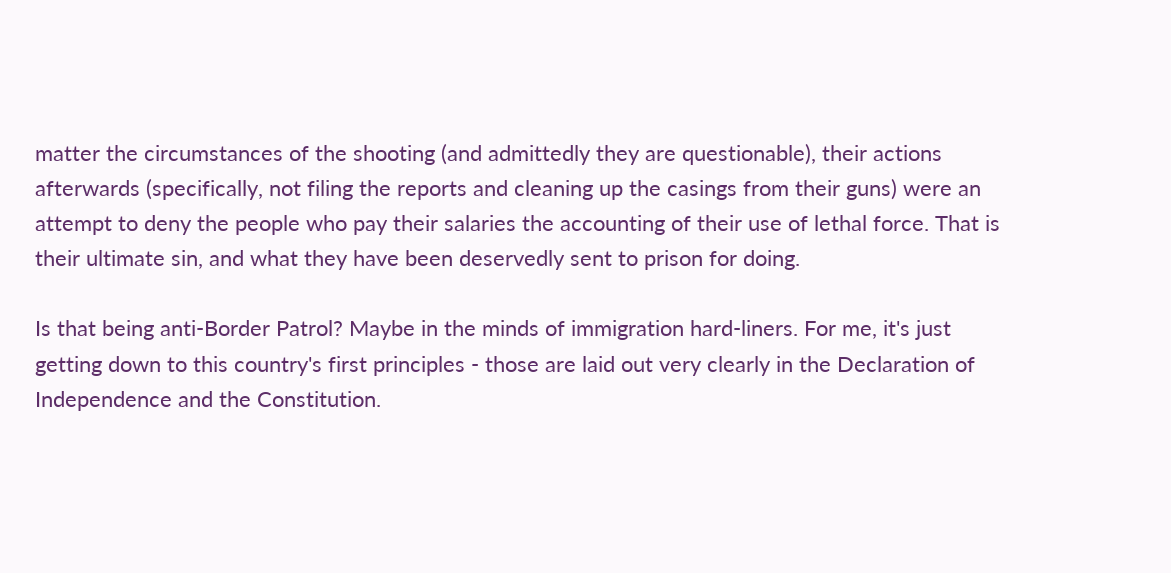matter the circumstances of the shooting (and admittedly they are questionable), their actions afterwards (specifically, not filing the reports and cleaning up the casings from their guns) were an attempt to deny the people who pay their salaries the accounting of their use of lethal force. That is their ultimate sin, and what they have been deservedly sent to prison for doing.

Is that being anti-Border Patrol? Maybe in the minds of immigration hard-liners. For me, it's just getting down to this country's first principles - those are laid out very clearly in the Declaration of Independence and the Constitution.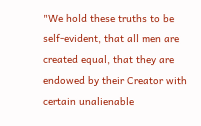"We hold these truths to be self-evident, that all men are created equal, that they are endowed by their Creator with certain unalienable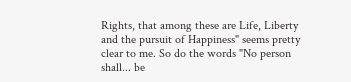Rights, that among these are Life, Liberty and the pursuit of Happiness" seems pretty clear to me. So do the words "No person shall... be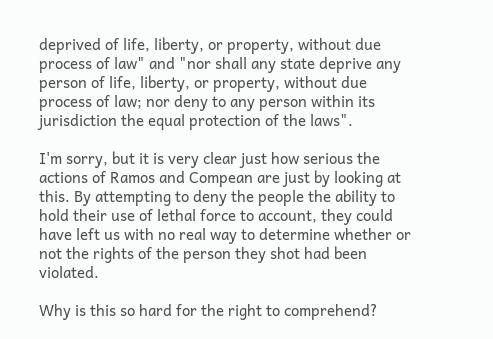deprived of life, liberty, or property, without due process of law" and "nor shall any state deprive any person of life, liberty, or property, without due process of law; nor deny to any person within its jurisdiction the equal protection of the laws".

I'm sorry, but it is very clear just how serious the actions of Ramos and Compean are just by looking at this. By attempting to deny the people the ability to hold their use of lethal force to account, they could have left us with no real way to determine whether or not the rights of the person they shot had been violated.

Why is this so hard for the right to comprehend?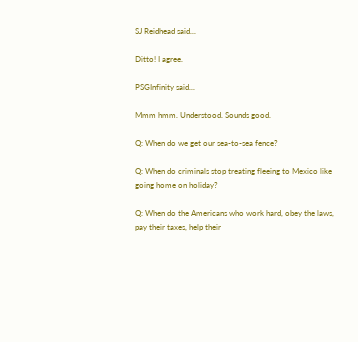SJ Reidhead said...

Ditto! I agree.

PSGInfinity said...

Mmm hmm. Understood. Sounds good.

Q: When do we get our sea-to-sea fence?

Q: When do criminals stop treating fleeing to Mexico like going home on holiday?

Q: When do the Americans who work hard, obey the laws, pay their taxes, help their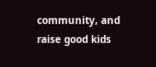community, and raise good kids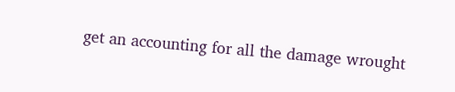get an accounting for all the damage wrought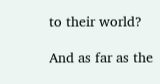to their world?

And as far as the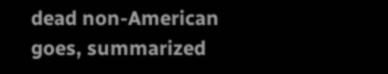dead non-American goes, summarized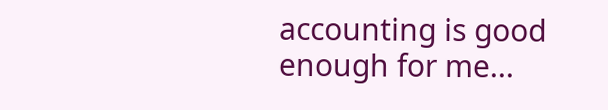accounting is good enough for me...